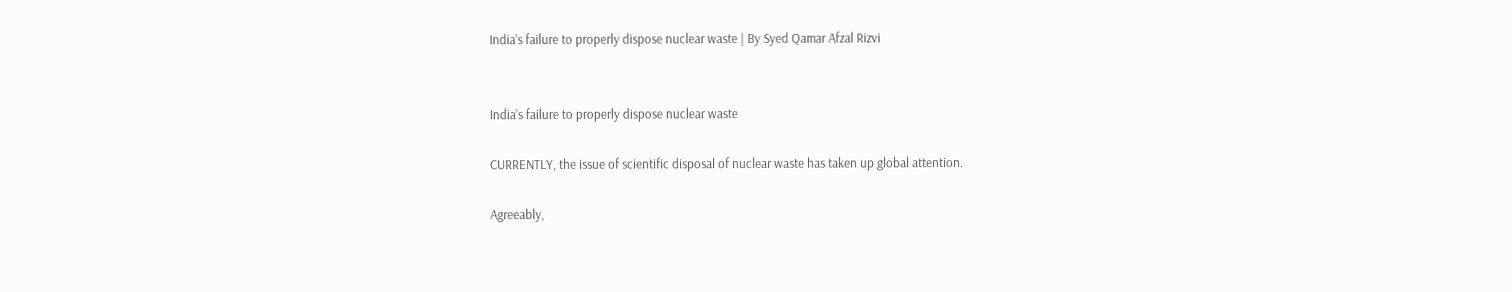India’s failure to properly dispose nuclear waste | By Syed Qamar Afzal Rizvi


India’s failure to properly dispose nuclear waste

CURRENTLY, the issue of scientific disposal of nuclear waste has taken up global attention.

Agreeably,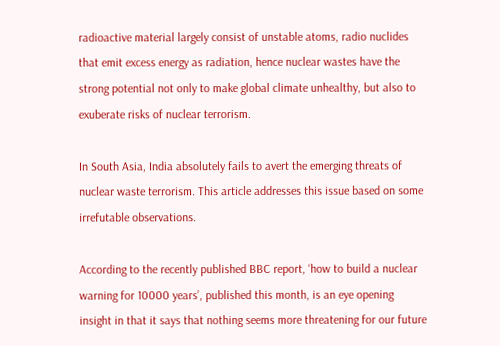radioactive material largely consist of unstable atoms, radio nuclides that emit excess energy as radiation, hence nuclear wastes have the strong potential not only to make global climate unhealthy, but also to exuberate risks of nuclear terrorism.

In South Asia, India absolutely fails to avert the emerging threats of nuclear waste terrorism. This article addresses this issue based on some irrefutable observations.

According to the recently published BBC report, ‘how to build a nuclear warning for 10000 years’, published this month, is an eye opening insight in that it says that nothing seems more threatening for our future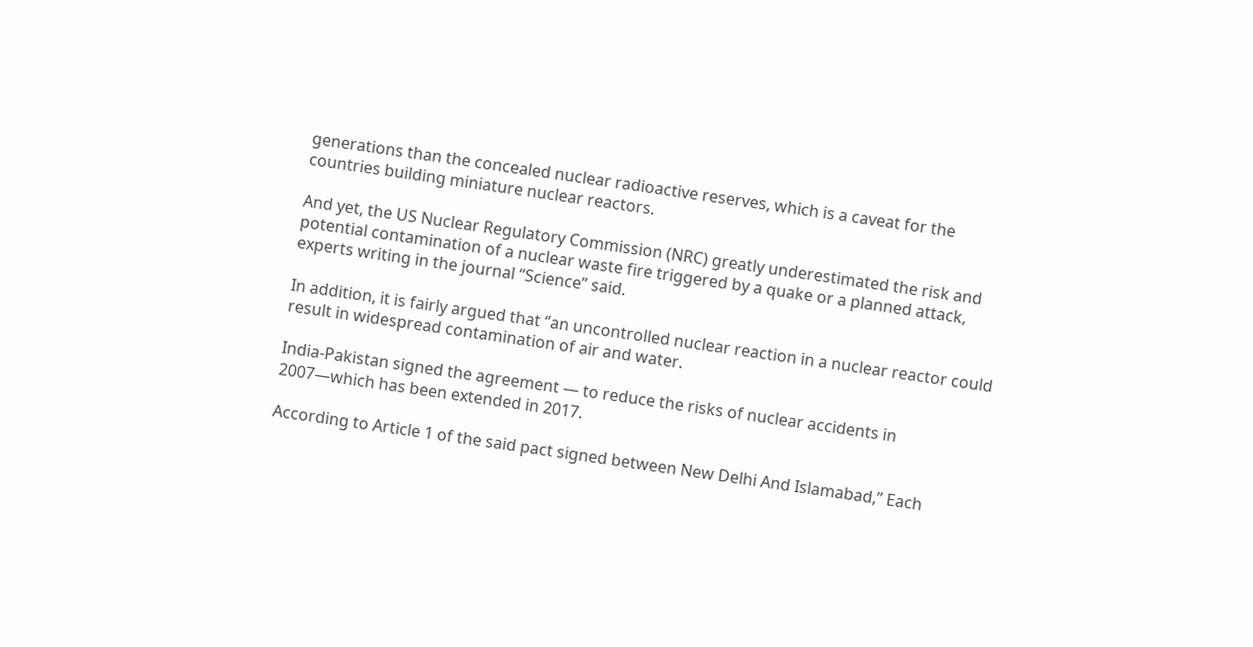generations than the concealed nuclear radioactive reserves, which is a caveat for the countries building miniature nuclear reactors.

And yet, the US Nuclear Regulatory Commission (NRC) greatly underestimated the risk and potential contamination of a nuclear waste fire triggered by a quake or a planned attack, experts writing in the journal “Science” said.

In addition, it is fairly argued that ‘’an uncontrolled nuclear reaction in a nuclear reactor could result in widespread contamination of air and water.

India-Pakistan signed the agreement — to reduce the risks of nuclear accidents in 2007—which has been extended in 2017.

According to Article 1 of the said pact signed between New Delhi And Islamabad,’’ Each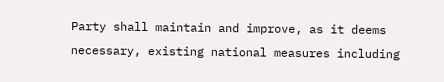Party shall maintain and improve, as it deems necessary, existing national measures including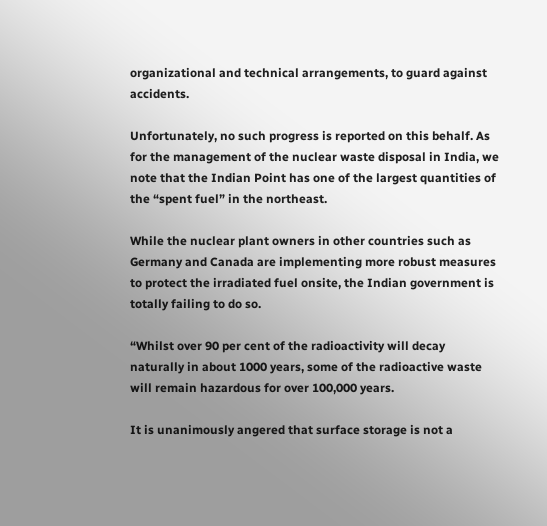organizational and technical arrangements, to guard against accidents.

Unfortunately, no such progress is reported on this behalf. As for the management of the nuclear waste disposal in India, we note that the Indian Point has one of the largest quantities of the “spent fuel” in the northeast.

While the nuclear plant owners in other countries such as Germany and Canada are implementing more robust measures to protect the irradiated fuel onsite, the Indian government is totally failing to do so.

“Whilst over 90 per cent of the radioactivity will decay naturally in about 1000 years, some of the radioactive waste will remain hazardous for over 100,000 years.

It is unanimously angered that surface storage is not a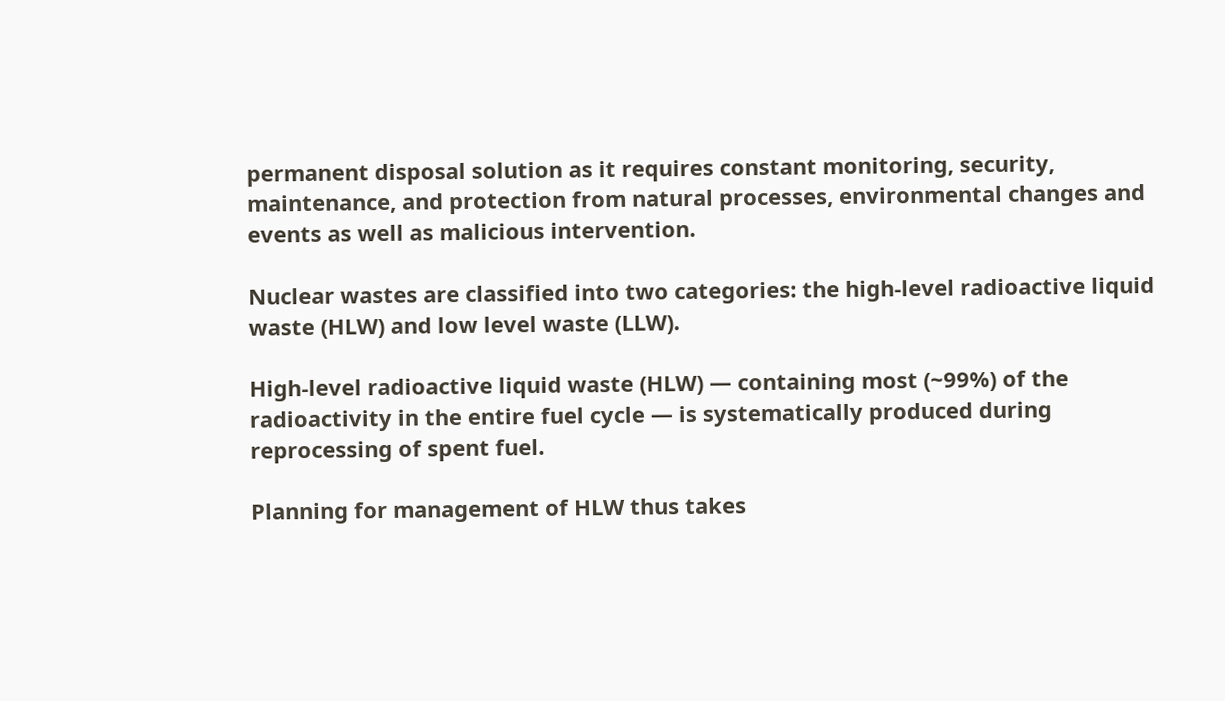permanent disposal solution as it requires constant monitoring, security, maintenance, and protection from natural processes, environmental changes and events as well as malicious intervention.

Nuclear wastes are classified into two categories: the high-level radioactive liquid waste (HLW) and low level waste (LLW).

High-level radioactive liquid waste (HLW) — containing most (~99%) of the radioactivity in the entire fuel cycle — is systematically produced during reprocessing of spent fuel.

Planning for management of HLW thus takes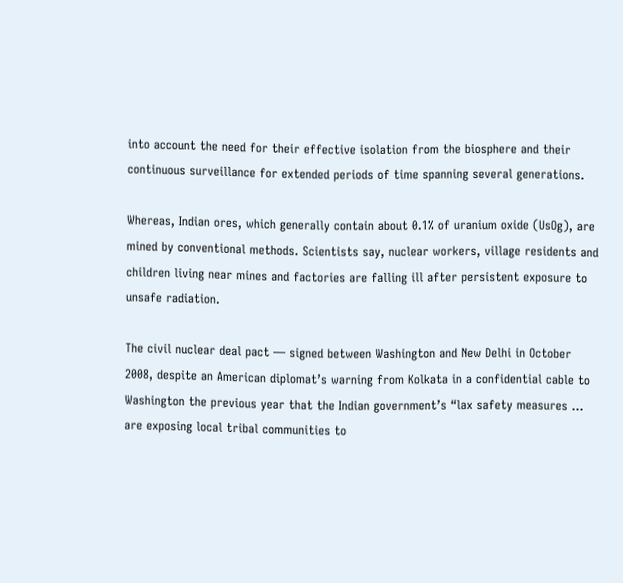into account the need for their effective isolation from the biosphere and their continuous surveillance for extended periods of time spanning several generations.

Whereas, Indian ores, which generally contain about 0.1% of uranium oxide (UsOg), are mined by conventional methods. Scientists say, nuclear workers, village residents and children living near mines and factories are falling ill after persistent exposure to unsafe radiation.

The civil nuclear deal pact — signed between Washington and New Delhi in October 2008, despite an American diplomat’s warning from Kolkata in a confidential cable to Washington the previous year that the Indian government’s “lax safety measures … are exposing local tribal communities to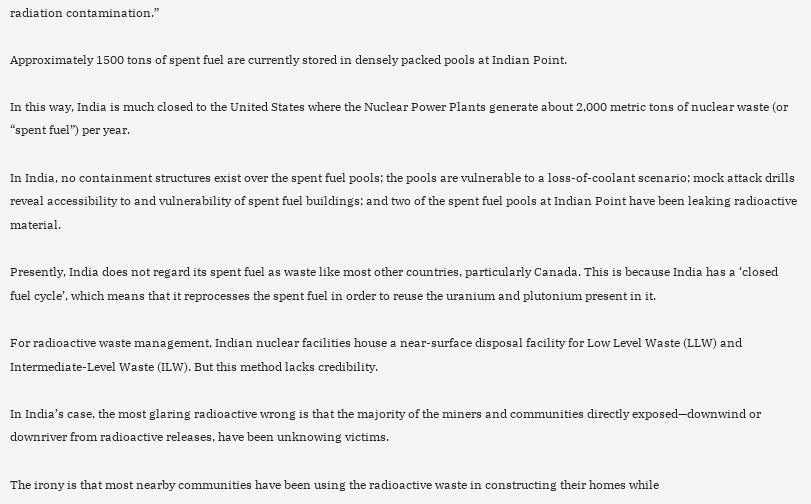radiation contamination.”

Approximately 1500 tons of spent fuel are currently stored in densely packed pools at Indian Point.

In this way, India is much closed to the United States where the Nuclear Power Plants generate about 2,000 metric tons of nuclear waste (or “spent fuel”) per year.

In India, no containment structures exist over the spent fuel pools; the pools are vulnerable to a loss-of-coolant scenario; mock attack drills reveal accessibility to and vulnerability of spent fuel buildings; and two of the spent fuel pools at Indian Point have been leaking radioactive material.

Presently, India does not regard its spent fuel as waste like most other countries, particularly Canada. This is because India has a ‘closed fuel cycle’, which means that it reprocesses the spent fuel in order to reuse the uranium and plutonium present in it.

For radioactive waste management, Indian nuclear facilities house a near-surface disposal facility for Low Level Waste (LLW) and Intermediate-Level Waste (ILW). But this method lacks credibility.

In India’s case, the most glaring radioactive wrong is that the majority of the miners and communities directly exposed—downwind or downriver from radioactive releases, have been unknowing victims.

The irony is that most nearby communities have been using the radioactive waste in constructing their homes while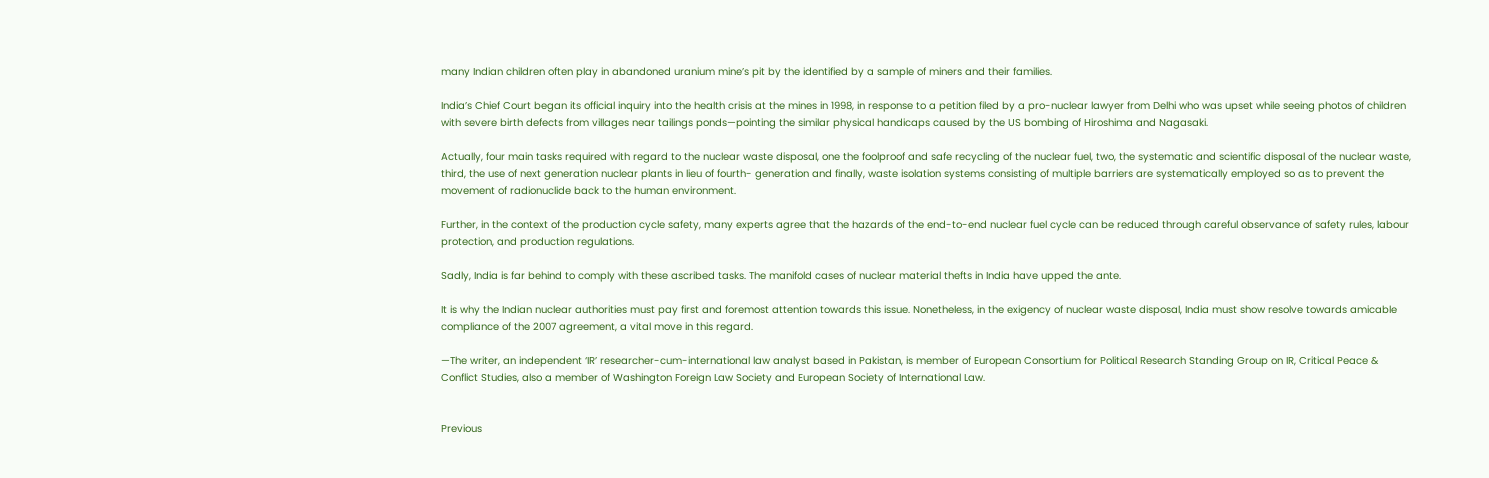many Indian children often play in abandoned uranium mine’s pit by the identified by a sample of miners and their families.

India’s Chief Court began its official inquiry into the health crisis at the mines in 1998, in response to a petition filed by a pro-nuclear lawyer from Delhi who was upset while seeing photos of children with severe birth defects from villages near tailings ponds—pointing the similar physical handicaps caused by the US bombing of Hiroshima and Nagasaki.

Actually, four main tasks required with regard to the nuclear waste disposal, one the foolproof and safe recycling of the nuclear fuel, two, the systematic and scientific disposal of the nuclear waste, third, the use of next generation nuclear plants in lieu of fourth- generation and finally, waste isolation systems consisting of multiple barriers are systematically employed so as to prevent the movement of radionuclide back to the human environment.

Further, in the context of the production cycle safety, many experts agree that the hazards of the end-to-end nuclear fuel cycle can be reduced through careful observance of safety rules, labour protection, and production regulations.

Sadly, India is far behind to comply with these ascribed tasks. The manifold cases of nuclear material thefts in India have upped the ante.

It is why the Indian nuclear authorities must pay first and foremost attention towards this issue. Nonetheless, in the exigency of nuclear waste disposal, India must show resolve towards amicable compliance of the 2007 agreement, a vital move in this regard.

—The writer, an independent ‘IR’ researcher-cum-international law analyst based in Pakistan, is member of European Consortium for Political Research Standing Group on IR, Critical Peace & Conflict Studies, also a member of Washington Foreign Law Society and European Society of International Law.


Previous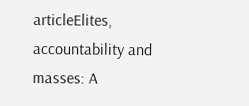articleElites, accountability and masses: A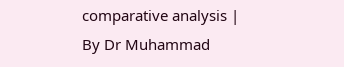comparative analysis | By Dr Muhammad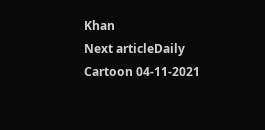Khan
Next articleDaily Cartoon 04-11-2021